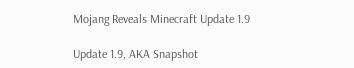Mojang Reveals Minecraft Update 1.9

Update 1.9, AKA Snapshot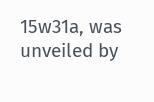15w31a, was unveiled by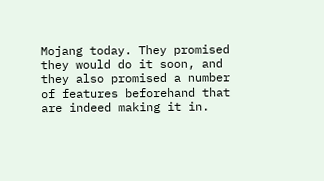Mojang today. They promised they would do it soon, and they also promised a number of features beforehand that are indeed making it in.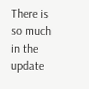There is so much in the update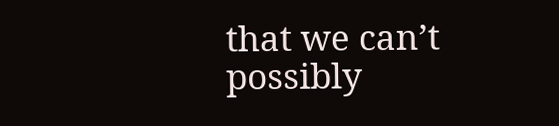that we can’t possibly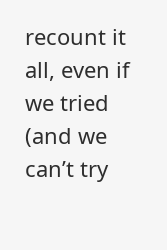recount it all, even if we tried (and we can’t try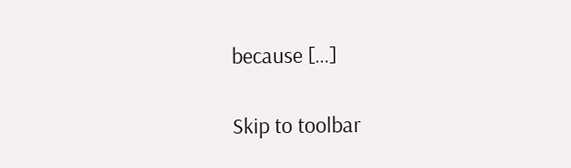because […]

Skip to toolbar